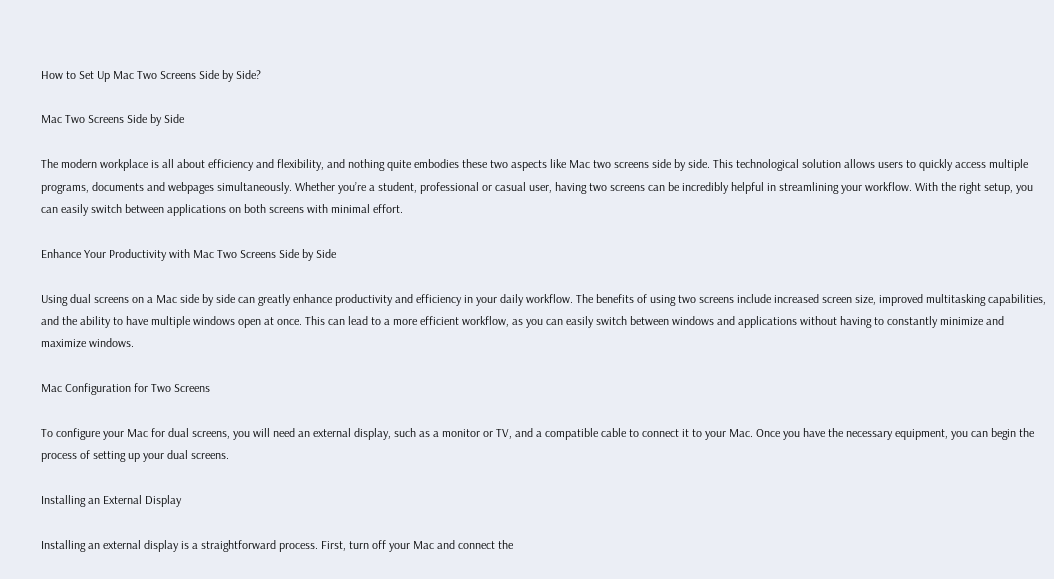How to Set Up Mac Two Screens Side by Side?

Mac Two Screens Side by Side

The modern workplace is all about efficiency and flexibility, and nothing quite embodies these two aspects like Mac two screens side by side. This technological solution allows users to quickly access multiple programs, documents and webpages simultaneously. Whether you’re a student, professional or casual user, having two screens can be incredibly helpful in streamlining your workflow. With the right setup, you can easily switch between applications on both screens with minimal effort.

Enhance Your Productivity with Mac Two Screens Side by Side

Using dual screens on a Mac side by side can greatly enhance productivity and efficiency in your daily workflow. The benefits of using two screens include increased screen size, improved multitasking capabilities, and the ability to have multiple windows open at once. This can lead to a more efficient workflow, as you can easily switch between windows and applications without having to constantly minimize and maximize windows.

Mac Configuration for Two Screens

To configure your Mac for dual screens, you will need an external display, such as a monitor or TV, and a compatible cable to connect it to your Mac. Once you have the necessary equipment, you can begin the process of setting up your dual screens.

Installing an External Display

Installing an external display is a straightforward process. First, turn off your Mac and connect the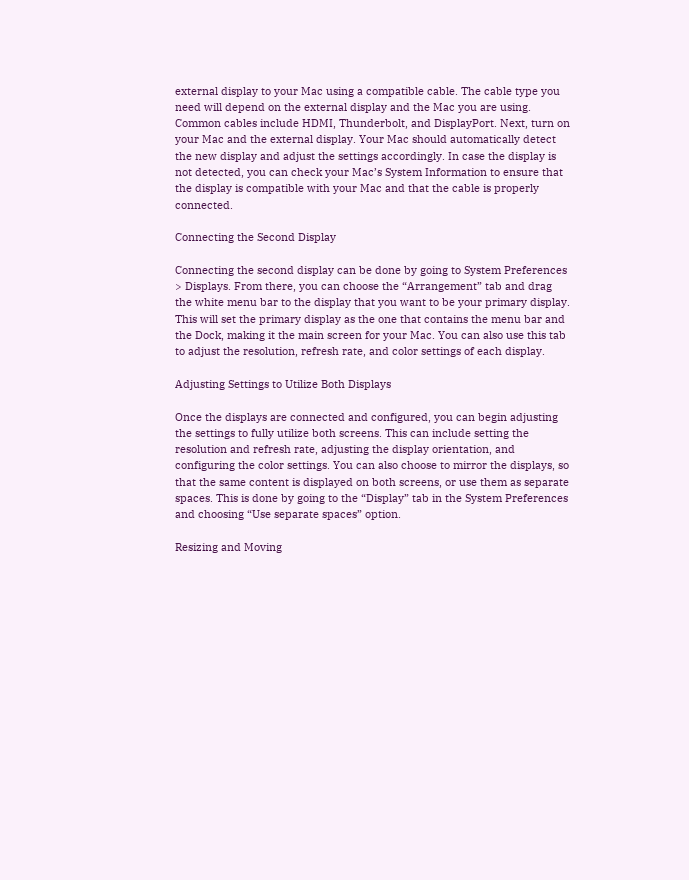external display to your Mac using a compatible cable. The cable type you need will depend on the external display and the Mac you are using. Common cables include HDMI, Thunderbolt, and DisplayPort. Next, turn on your Mac and the external display. Your Mac should automatically detect the new display and adjust the settings accordingly. In case the display is not detected, you can check your Mac’s System Information to ensure that the display is compatible with your Mac and that the cable is properly connected.

Connecting the Second Display

Connecting the second display can be done by going to System Preferences > Displays. From there, you can choose the “Arrangement” tab and drag the white menu bar to the display that you want to be your primary display. This will set the primary display as the one that contains the menu bar and the Dock, making it the main screen for your Mac. You can also use this tab to adjust the resolution, refresh rate, and color settings of each display.

Adjusting Settings to Utilize Both Displays

Once the displays are connected and configured, you can begin adjusting the settings to fully utilize both screens. This can include setting the resolution and refresh rate, adjusting the display orientation, and configuring the color settings. You can also choose to mirror the displays, so that the same content is displayed on both screens, or use them as separate spaces. This is done by going to the “Display” tab in the System Preferences and choosing “Use separate spaces” option.

Resizing and Moving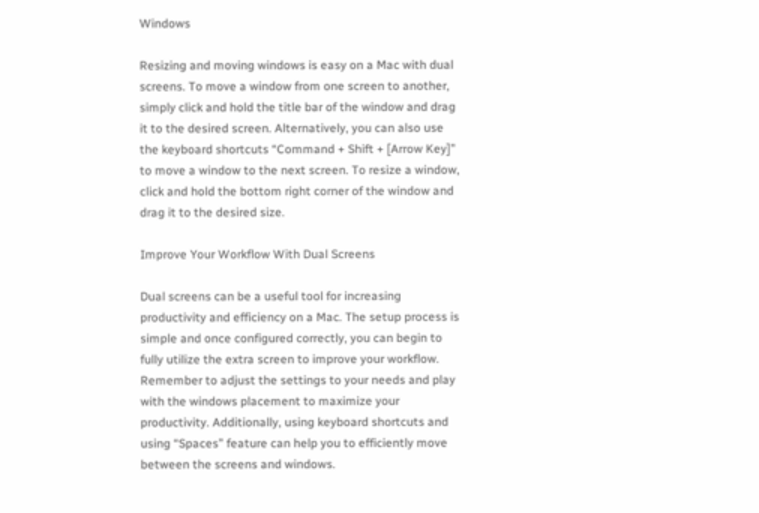Windows

Resizing and moving windows is easy on a Mac with dual screens. To move a window from one screen to another, simply click and hold the title bar of the window and drag it to the desired screen. Alternatively, you can also use the keyboard shortcuts “Command + Shift + [Arrow Key]” to move a window to the next screen. To resize a window, click and hold the bottom right corner of the window and drag it to the desired size.

Improve Your Workflow With Dual Screens

Dual screens can be a useful tool for increasing productivity and efficiency on a Mac. The setup process is simple and once configured correctly, you can begin to fully utilize the extra screen to improve your workflow. Remember to adjust the settings to your needs and play with the windows placement to maximize your productivity. Additionally, using keyboard shortcuts and using “Spaces” feature can help you to efficiently move between the screens and windows.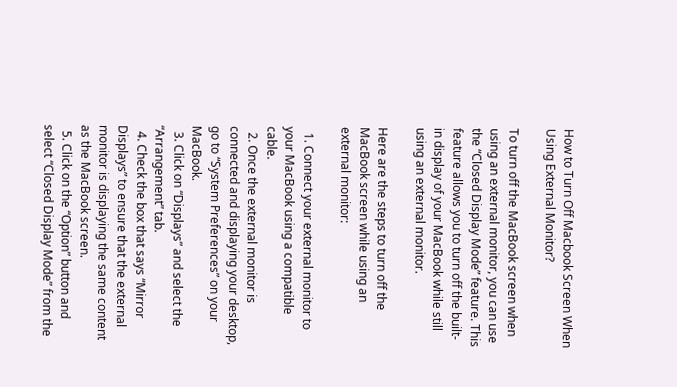How to Turn Off Macbook Screen When Using External Monitor?

To turn off the MacBook screen when using an external monitor, you can use the “Closed Display Mode” feature. This feature allows you to turn off the built-in display of your MacBook while still using an external monitor.

Here are the steps to turn off the MacBook screen while using an external monitor:

  1. Connect your external monitor to your MacBook using a compatible cable.
  2. Once the external monitor is connected and displaying your desktop, go to “System Preferences” on your MacBook.
  3. Click on “Displays” and select the “Arrangement” tab.
  4. Check the box that says “Mirror Displays” to ensure that the external monitor is displaying the same content as the MacBook screen.
  5. Click on the “Option” button and select “Closed Display Mode” from the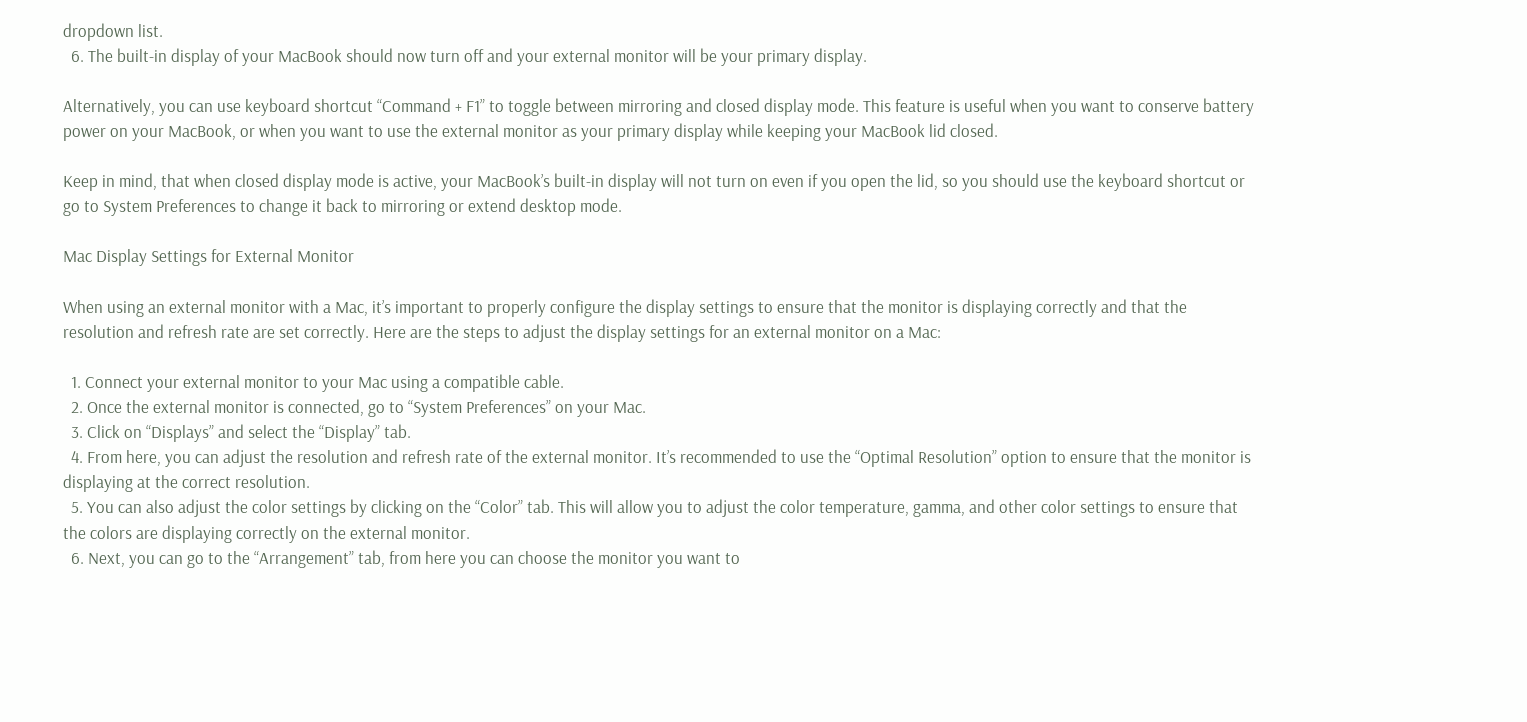dropdown list.
  6. The built-in display of your MacBook should now turn off and your external monitor will be your primary display.

Alternatively, you can use keyboard shortcut “Command + F1” to toggle between mirroring and closed display mode. This feature is useful when you want to conserve battery power on your MacBook, or when you want to use the external monitor as your primary display while keeping your MacBook lid closed.

Keep in mind, that when closed display mode is active, your MacBook’s built-in display will not turn on even if you open the lid, so you should use the keyboard shortcut or go to System Preferences to change it back to mirroring or extend desktop mode.

Mac Display Settings for External Monitor

When using an external monitor with a Mac, it’s important to properly configure the display settings to ensure that the monitor is displaying correctly and that the resolution and refresh rate are set correctly. Here are the steps to adjust the display settings for an external monitor on a Mac:

  1. Connect your external monitor to your Mac using a compatible cable.
  2. Once the external monitor is connected, go to “System Preferences” on your Mac.
  3. Click on “Displays” and select the “Display” tab.
  4. From here, you can adjust the resolution and refresh rate of the external monitor. It’s recommended to use the “Optimal Resolution” option to ensure that the monitor is displaying at the correct resolution.
  5. You can also adjust the color settings by clicking on the “Color” tab. This will allow you to adjust the color temperature, gamma, and other color settings to ensure that the colors are displaying correctly on the external monitor.
  6. Next, you can go to the “Arrangement” tab, from here you can choose the monitor you want to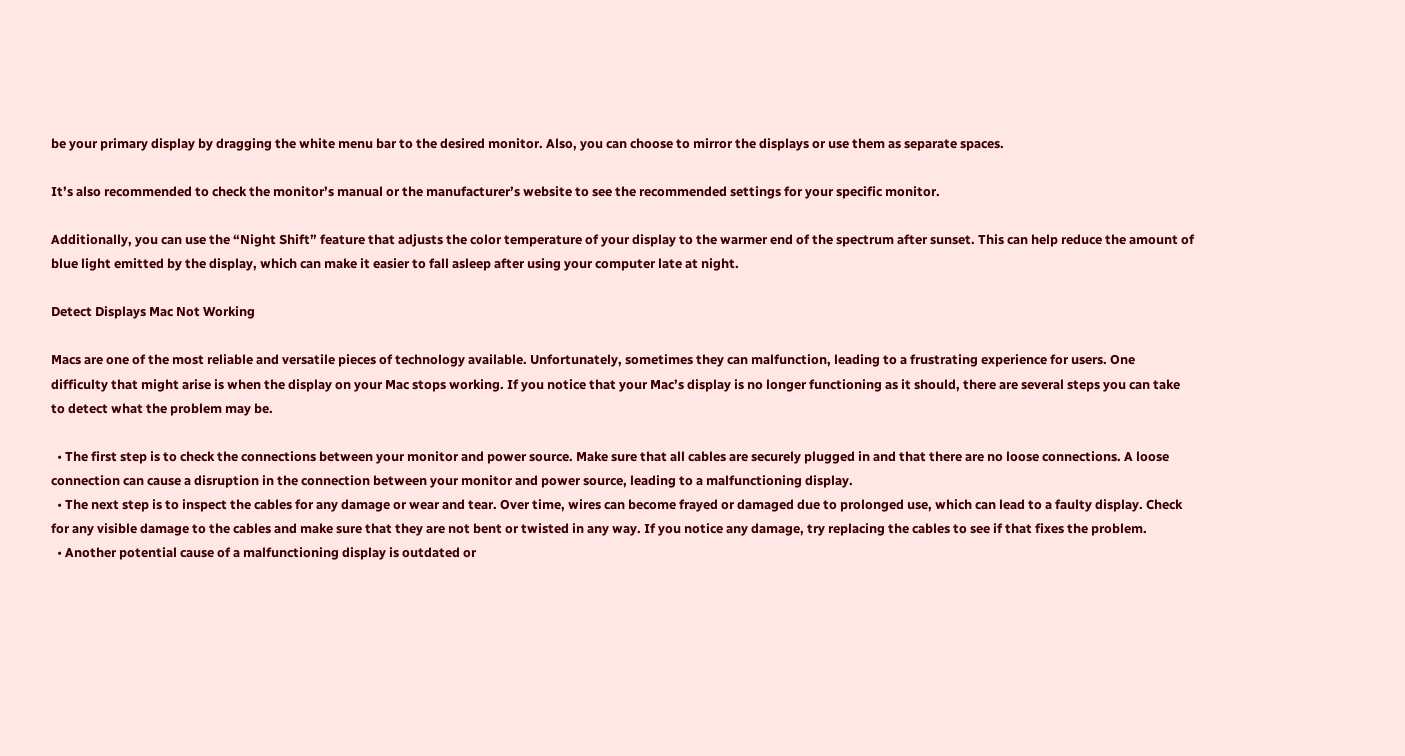be your primary display by dragging the white menu bar to the desired monitor. Also, you can choose to mirror the displays or use them as separate spaces.

It’s also recommended to check the monitor’s manual or the manufacturer’s website to see the recommended settings for your specific monitor.

Additionally, you can use the “Night Shift” feature that adjusts the color temperature of your display to the warmer end of the spectrum after sunset. This can help reduce the amount of blue light emitted by the display, which can make it easier to fall asleep after using your computer late at night.

Detect Displays Mac Not Working

Macs are one of the most reliable and versatile pieces of technology available. Unfortunately, sometimes they can malfunction, leading to a frustrating experience for users. One difficulty that might arise is when the display on your Mac stops working. If you notice that your Mac’s display is no longer functioning as it should, there are several steps you can take to detect what the problem may be.

  • The first step is to check the connections between your monitor and power source. Make sure that all cables are securely plugged in and that there are no loose connections. A loose connection can cause a disruption in the connection between your monitor and power source, leading to a malfunctioning display.
  • The next step is to inspect the cables for any damage or wear and tear. Over time, wires can become frayed or damaged due to prolonged use, which can lead to a faulty display. Check for any visible damage to the cables and make sure that they are not bent or twisted in any way. If you notice any damage, try replacing the cables to see if that fixes the problem.
  • Another potential cause of a malfunctioning display is outdated or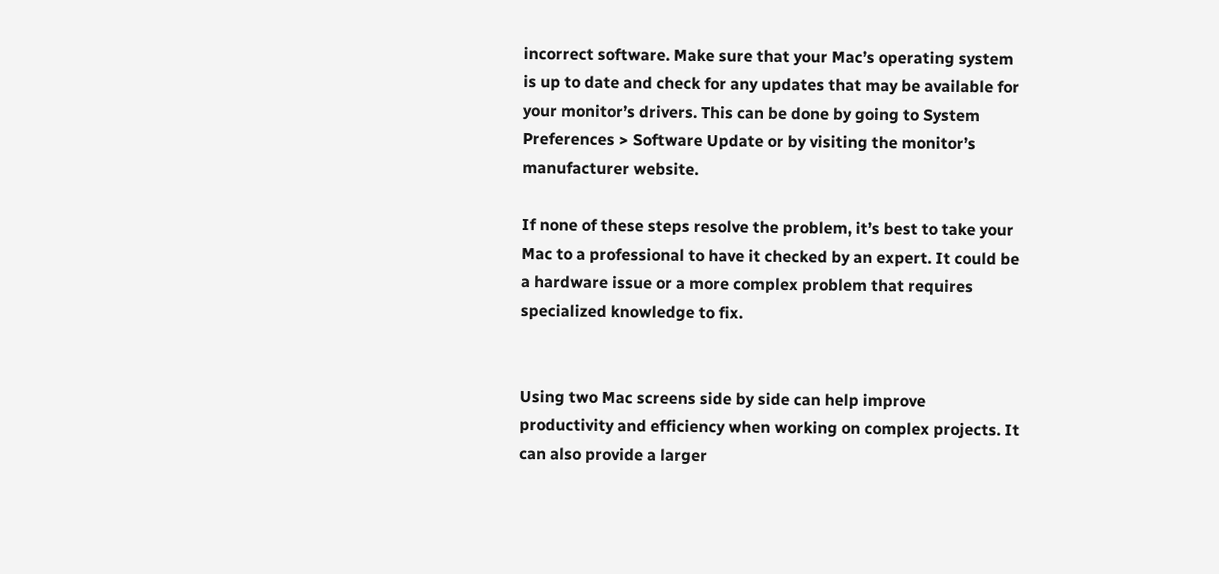incorrect software. Make sure that your Mac’s operating system is up to date and check for any updates that may be available for your monitor’s drivers. This can be done by going to System Preferences > Software Update or by visiting the monitor’s manufacturer website.

If none of these steps resolve the problem, it’s best to take your Mac to a professional to have it checked by an expert. It could be a hardware issue or a more complex problem that requires specialized knowledge to fix.


Using two Mac screens side by side can help improve productivity and efficiency when working on complex projects. It can also provide a larger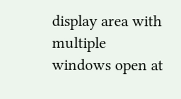display area with multiple windows open at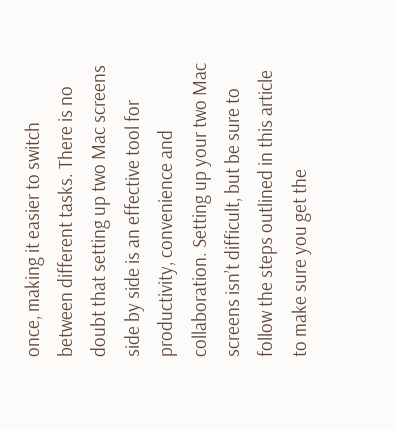once, making it easier to switch between different tasks. There is no doubt that setting up two Mac screens side by side is an effective tool for productivity, convenience and collaboration. Setting up your two Mac screens isn’t difficult, but be sure to follow the steps outlined in this article to make sure you get the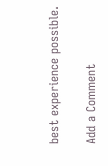best experience possible.

Add a Comment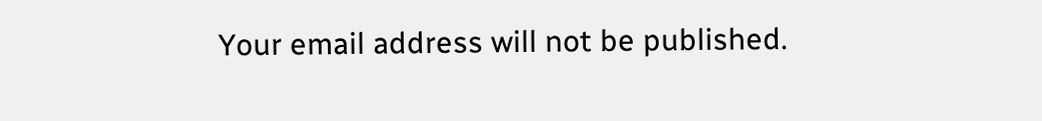Your email address will not be published.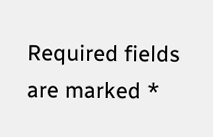Required fields are marked *